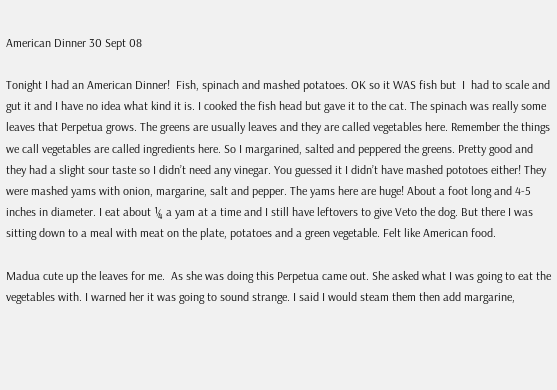American Dinner 30 Sept 08

Tonight I had an American Dinner!  Fish, spinach and mashed potatoes. OK so it WAS fish but  I  had to scale and gut it and I have no idea what kind it is. I cooked the fish head but gave it to the cat. The spinach was really some leaves that Perpetua grows. The greens are usually leaves and they are called vegetables here. Remember the things we call vegetables are called ingredients here. So I margarined, salted and peppered the greens. Pretty good and they had a slight sour taste so I didn’t need any vinegar. You guessed it I didn’t have mashed pototoes either! They were mashed yams with onion, margarine, salt and pepper. The yams here are huge! About a foot long and 4-5 inches in diameter. I eat about ¼ a yam at a time and I still have leftovers to give Veto the dog. But there I was sitting down to a meal with meat on the plate, potatoes and a green vegetable. Felt like American food.

Madua cute up the leaves for me.  As she was doing this Perpetua came out. She asked what I was going to eat the vegetables with. I warned her it was going to sound strange. I said I would steam them then add margarine,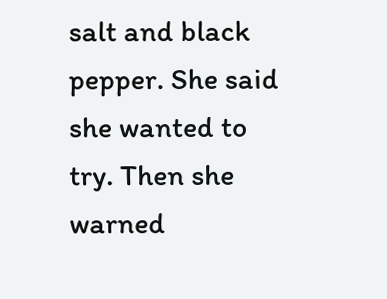salt and black pepper. She said she wanted to try. Then she warned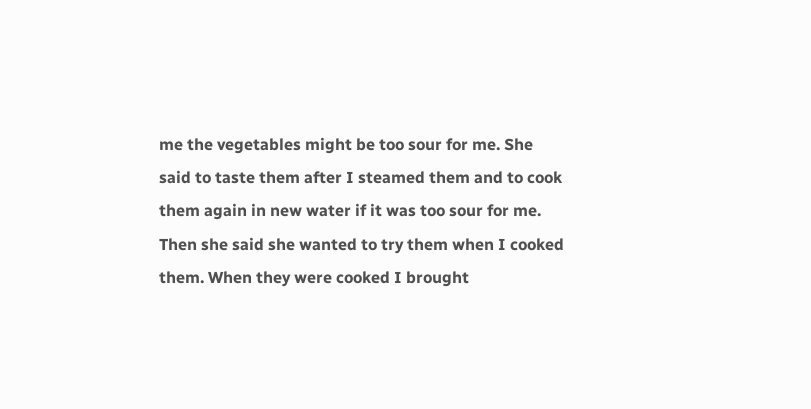me the vegetables might be too sour for me. She said to taste them after I steamed them and to cook them again in new water if it was too sour for me. Then she said she wanted to try them when I cooked them. When they were cooked I brought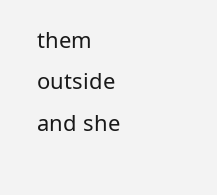them outside and she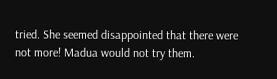tried. She seemed disappointed that there were not more! Madua would not try them.